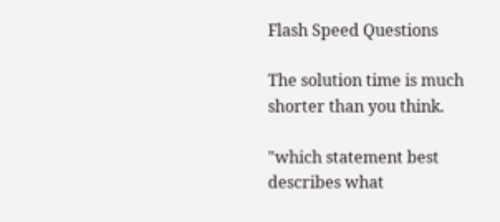Flash Speed Questions

The solution time is much shorter than you think.

"which statement best describes what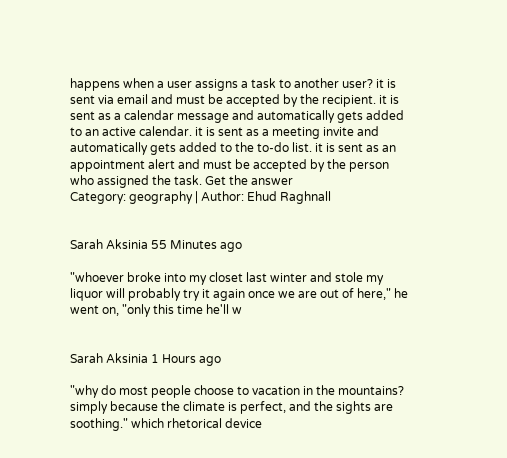happens when a user assigns a task to another user? it is sent via email and must be accepted by the recipient. it is sent as a calendar message and automatically gets added to an active calendar. it is sent as a meeting invite and automatically gets added to the to-do list. it is sent as an appointment alert and must be accepted by the person who assigned the task. Get the answer
Category: geography | Author: Ehud Raghnall


Sarah Aksinia 55 Minutes ago

"whoever broke into my closet last winter and stole my liquor will probably try it again once we are out of here," he went on, "only this time he'll w


Sarah Aksinia 1 Hours ago

"why do most people choose to vacation in the mountains? simply because the climate is perfect, and the sights are soothing." which rhetorical device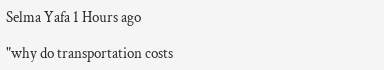Selma Yafa 1 Hours ago

"why do transportation costs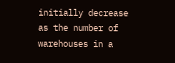initially decrease as the number of warehouses in a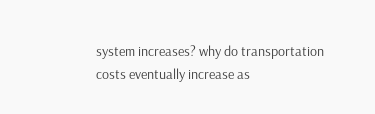system increases? why do transportation costs eventually increase as